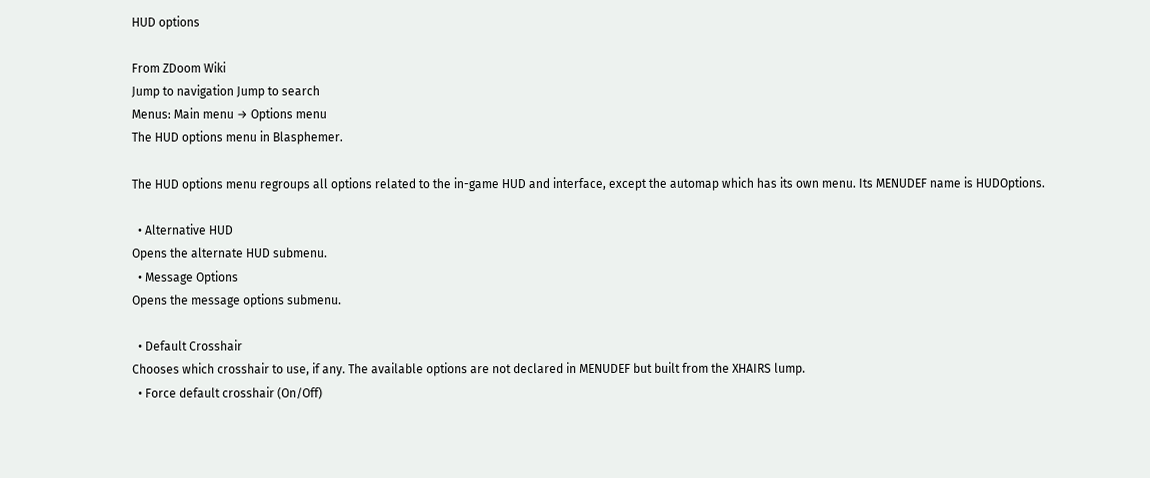HUD options

From ZDoom Wiki
Jump to navigation Jump to search
Menus: Main menu → Options menu
The HUD options menu in Blasphemer.

The HUD options menu regroups all options related to the in-game HUD and interface, except the automap which has its own menu. Its MENUDEF name is HUDOptions.

  • Alternative HUD
Opens the alternate HUD submenu.
  • Message Options
Opens the message options submenu.

  • Default Crosshair
Chooses which crosshair to use, if any. The available options are not declared in MENUDEF but built from the XHAIRS lump.
  • Force default crosshair (On/Off)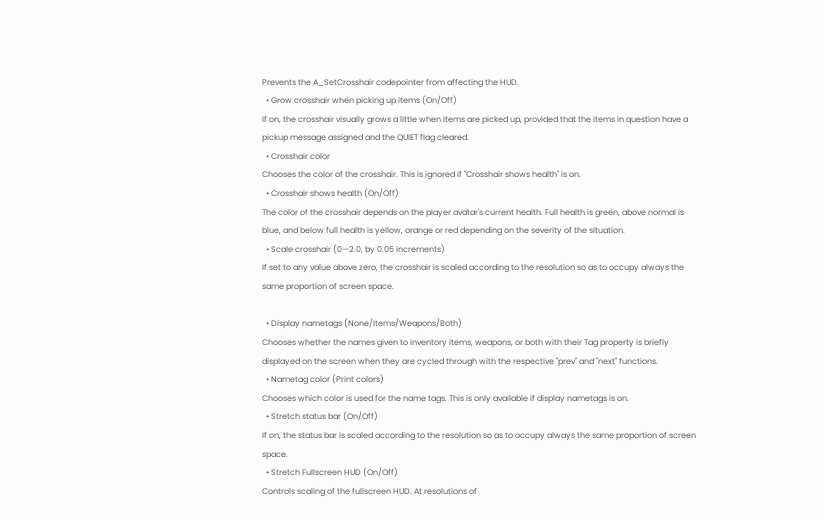Prevents the A_SetCrosshair codepointer from affecting the HUD.
  • Grow crosshair when picking up items (On/Off)
If on, the crosshair visually grows a little when items are picked up, provided that the items in question have a pickup message assigned and the QUIET flag cleared.
  • Crosshair color
Chooses the color of the crosshair. This is ignored if "Crosshair shows health" is on.
  • Crosshair shows health (On/Off)
The color of the crosshair depends on the player avatar's current health. Full health is green, above normal is blue, and below full health is yellow, orange or red depending on the severity of the situation.
  • Scale crosshair (0—2.0, by 0.05 increments)
If set to any value above zero, the crosshair is scaled according to the resolution so as to occupy always the same proportion of screen space.

  • Display nametags (None/Items/Weapons/Both)
Chooses whether the names given to inventory items, weapons, or both with their Tag property is briefly displayed on the screen when they are cycled through with the respective "prev" and "next" functions.
  • Nametag color (Print colors)
Chooses which color is used for the name tags. This is only available if display nametags is on.
  • Stretch status bar (On/Off)
If on, the status bar is scaled according to the resolution so as to occupy always the same proportion of screen space.
  • Stretch Fullscreen HUD (On/Off)
Controls scaling of the fullscreen HUD. At resolutions of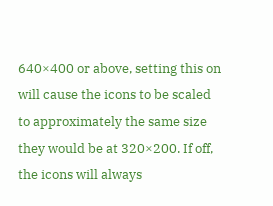640×400 or above, setting this on will cause the icons to be scaled to approximately the same size they would be at 320×200. If off, the icons will always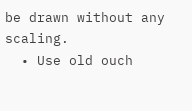be drawn without any scaling.
  • Use old ouch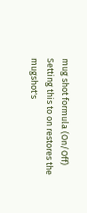mug shot formula (On/Off)
Setting this to on restores the mugshot's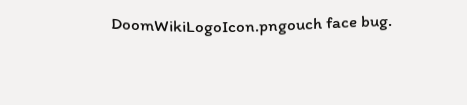DoomWikiLogoIcon.pngouch face bug.